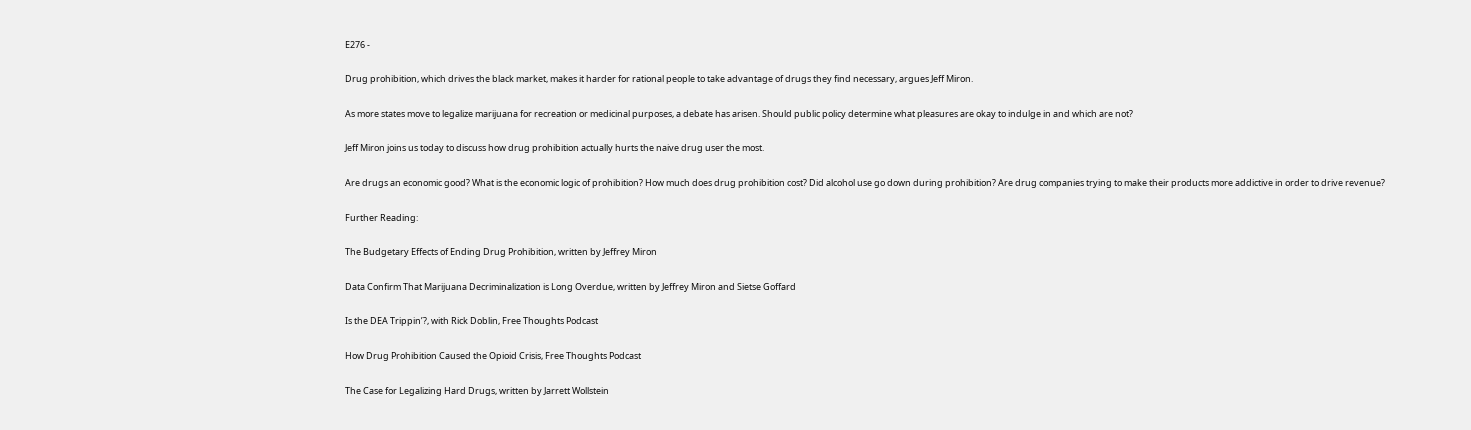E276 -

Drug prohibition, which drives the black market, makes it harder for rational people to take advantage of drugs they find necessary, argues Jeff Miron.

As more states move to legalize marijuana for recreation or medicinal purposes, a debate has arisen. Should public policy determine what pleasures are okay to indulge in and which are not?

Jeff Miron joins us today to discuss how drug prohibition actually hurts the naive drug user the most.

Are drugs an economic good? What is the economic logic of prohibition? How much does drug prohibition cost? Did alcohol use go down during prohibition? Are drug companies trying to make their products more addictive in order to drive revenue?

Further Reading:

The Budgetary Effects of Ending Drug Prohibition, written by Jeffrey Miron

Data Confirm That Marijuana Decriminalization is Long Overdue, written by Jeffrey Miron and Sietse Goffard

Is the DEA Trippin’?, with Rick Doblin, Free Thoughts Podcast

How Drug Prohibition Caused the Opioid Crisis, Free Thoughts Podcast

The Case for Legalizing Hard Drugs, written by Jarrett Wollstein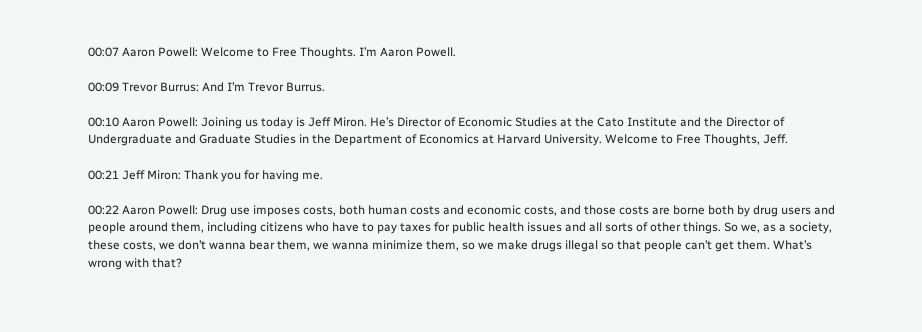00:07 Aaron Powell: Welcome to Free Thoughts. I’m Aaron Powell.

00:09 Trevor Burrus: And I’m Trevor Burrus.

00:10 Aaron Powell: Joining us today is Jeff Miron. He’s Director of Economic Studies at the Cato Institute and the Director of Undergraduate and Graduate Studies in the Department of Economics at Harvard University. Welcome to Free Thoughts, Jeff.

00:21 Jeff Miron: Thank you for having me.

00:22 Aaron Powell: Drug use imposes costs, both human costs and economic costs, and those costs are borne both by drug users and people around them, including citizens who have to pay taxes for public health issues and all sorts of other things. So we, as a society, these costs, we don’t wanna bear them, we wanna minimize them, so we make drugs illegal so that people can’t get them. What’s wrong with that?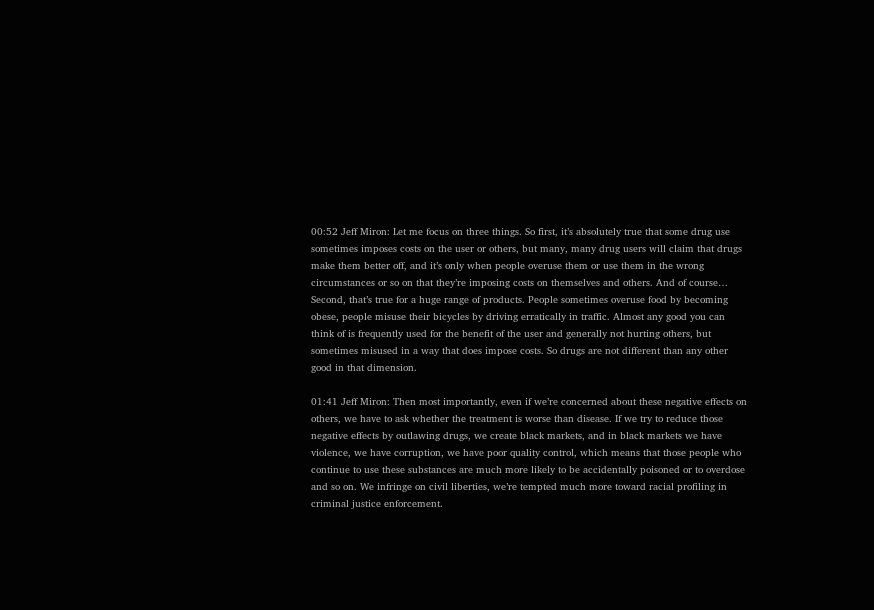00:52 Jeff Miron: Let me focus on three things. So first, it’s absolutely true that some drug use sometimes imposes costs on the user or others, but many, many drug users will claim that drugs make them better off, and it’s only when people overuse them or use them in the wrong circumstances or so on that they’re imposing costs on themselves and others. And of course… Second, that’s true for a huge range of products. People sometimes overuse food by becoming obese, people misuse their bicycles by driving erratically in traffic. Almost any good you can think of is frequently used for the benefit of the user and generally not hurting others, but sometimes misused in a way that does impose costs. So drugs are not different than any other good in that dimension.

01:41 Jeff Miron: Then most importantly, even if we’re concerned about these negative effects on others, we have to ask whether the treatment is worse than disease. If we try to reduce those negative effects by outlawing drugs, we create black markets, and in black markets we have violence, we have corruption, we have poor quality control, which means that those people who continue to use these substances are much more likely to be accidentally poisoned or to overdose and so on. We infringe on civil liberties, we’re tempted much more toward racial profiling in criminal justice enforcement.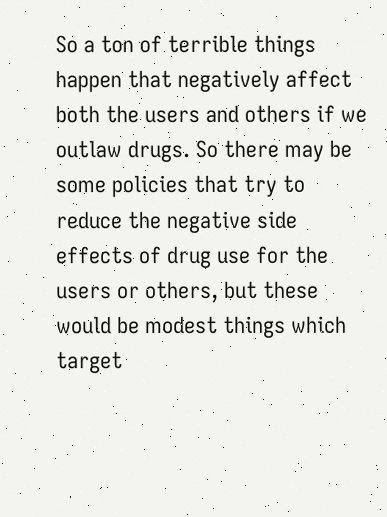So a ton of terrible things happen that negatively affect both the users and others if we outlaw drugs. So there may be some policies that try to reduce the negative side effects of drug use for the users or others, but these would be modest things which target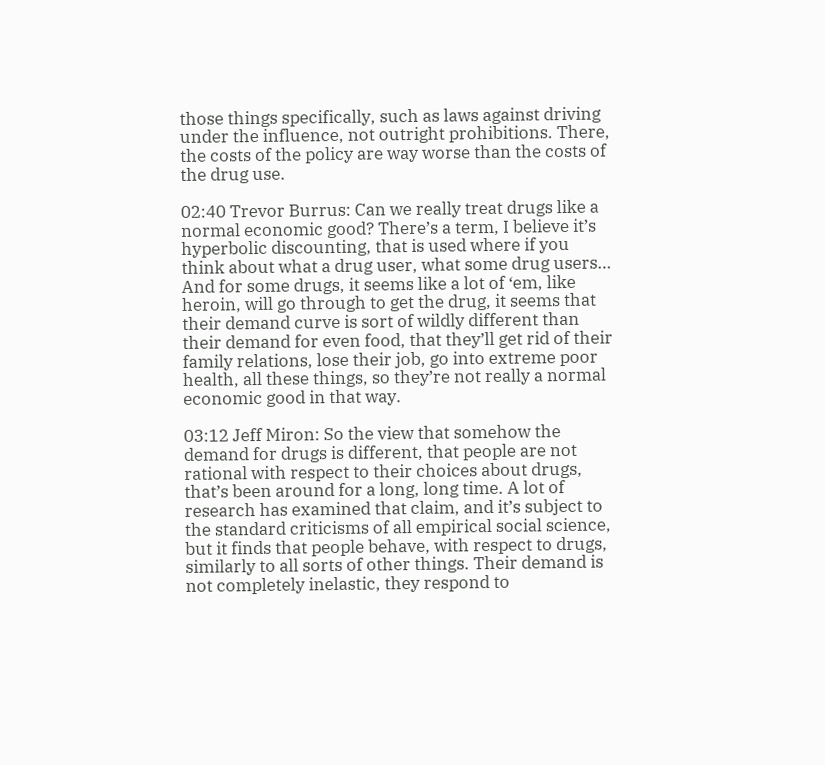those things specifically, such as laws against driving under the influence, not outright prohibitions. There, the costs of the policy are way worse than the costs of the drug use.

02:40 Trevor Burrus: Can we really treat drugs like a normal economic good? There’s a term, I believe it’s hyperbolic discounting, that is used where if you think about what a drug user, what some drug users… And for some drugs, it seems like a lot of ‘em, like heroin, will go through to get the drug, it seems that their demand curve is sort of wildly different than their demand for even food, that they’ll get rid of their family relations, lose their job, go into extreme poor health, all these things, so they’re not really a normal economic good in that way.

03:12 Jeff Miron: So the view that somehow the demand for drugs is different, that people are not rational with respect to their choices about drugs, that’s been around for a long, long time. A lot of research has examined that claim, and it’s subject to the standard criticisms of all empirical social science, but it finds that people behave, with respect to drugs, similarly to all sorts of other things. Their demand is not completely inelastic, they respond to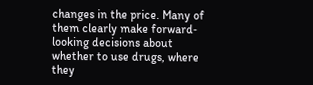changes in the price. Many of them clearly make forward‐looking decisions about whether to use drugs, where they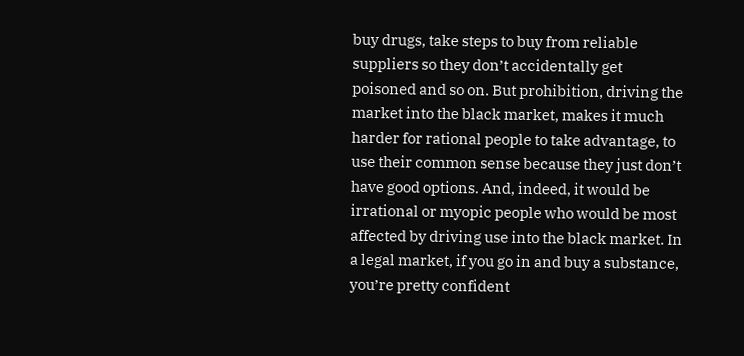buy drugs, take steps to buy from reliable suppliers so they don’t accidentally get poisoned and so on. But prohibition, driving the market into the black market, makes it much harder for rational people to take advantage, to use their common sense because they just don’t have good options. And, indeed, it would be irrational or myopic people who would be most affected by driving use into the black market. In a legal market, if you go in and buy a substance, you’re pretty confident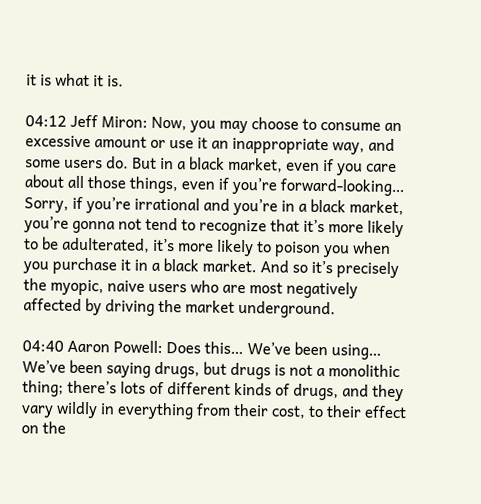it is what it is.

04:12 Jeff Miron: Now, you may choose to consume an excessive amount or use it an inappropriate way, and some users do. But in a black market, even if you care about all those things, even if you’re forward‐looking… Sorry, if you’re irrational and you’re in a black market, you’re gonna not tend to recognize that it’s more likely to be adulterated, it’s more likely to poison you when you purchase it in a black market. And so it’s precisely the myopic, naive users who are most negatively affected by driving the market underground.

04:40 Aaron Powell: Does this… We’ve been using… We’ve been saying drugs, but drugs is not a monolithic thing; there’s lots of different kinds of drugs, and they vary wildly in everything from their cost, to their effect on the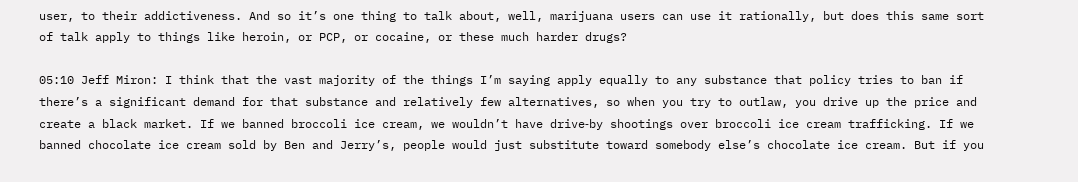user, to their addictiveness. And so it’s one thing to talk about, well, marijuana users can use it rationally, but does this same sort of talk apply to things like heroin, or PCP, or cocaine, or these much harder drugs?

05:10 Jeff Miron: I think that the vast majority of the things I’m saying apply equally to any substance that policy tries to ban if there’s a significant demand for that substance and relatively few alternatives, so when you try to outlaw, you drive up the price and create a black market. If we banned broccoli ice cream, we wouldn’t have drive‐by shootings over broccoli ice cream trafficking. If we banned chocolate ice cream sold by Ben and Jerry’s, people would just substitute toward somebody else’s chocolate ice cream. But if you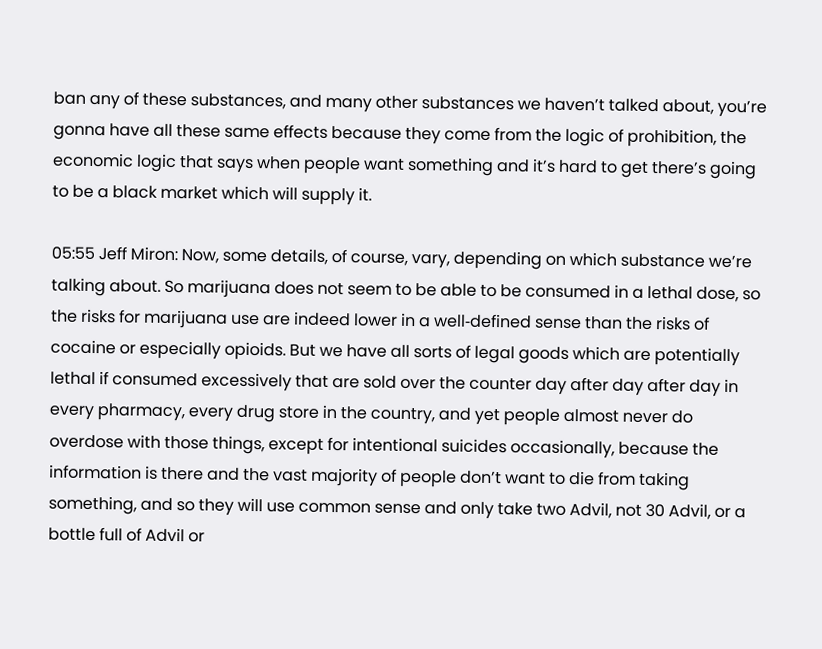ban any of these substances, and many other substances we haven’t talked about, you’re gonna have all these same effects because they come from the logic of prohibition, the economic logic that says when people want something and it’s hard to get there’s going to be a black market which will supply it.

05:55 Jeff Miron: Now, some details, of course, vary, depending on which substance we’re talking about. So marijuana does not seem to be able to be consumed in a lethal dose, so the risks for marijuana use are indeed lower in a well‐defined sense than the risks of cocaine or especially opioids. But we have all sorts of legal goods which are potentially lethal if consumed excessively that are sold over the counter day after day after day in every pharmacy, every drug store in the country, and yet people almost never do overdose with those things, except for intentional suicides occasionally, because the information is there and the vast majority of people don’t want to die from taking something, and so they will use common sense and only take two Advil, not 30 Advil, or a bottle full of Advil or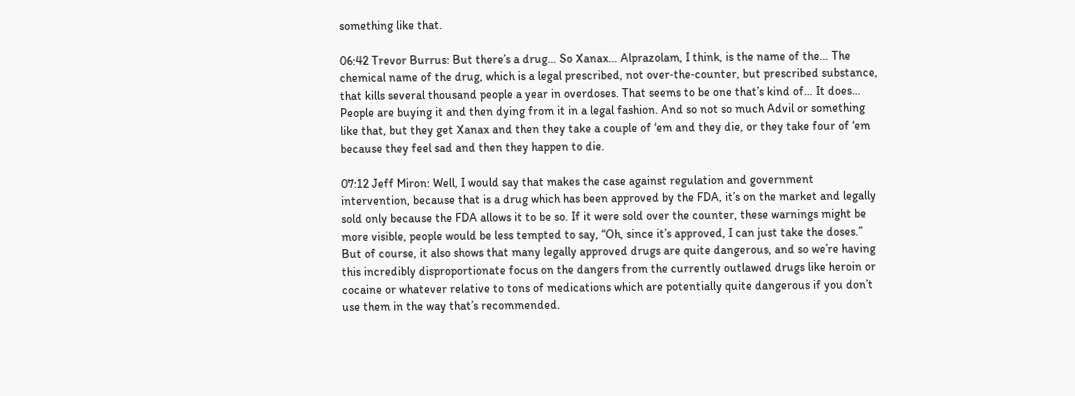something like that.

06:42 Trevor Burrus: But there’s a drug… So Xanax… Alprazolam, I think, is the name of the… The chemical name of the drug, which is a legal prescribed, not over‐the‐counter, but prescribed substance, that kills several thousand people a year in overdoses. That seems to be one that’s kind of… It does… People are buying it and then dying from it in a legal fashion. And so not so much Advil or something like that, but they get Xanax and then they take a couple of ‘em and they die, or they take four of ‘em because they feel sad and then they happen to die.

07:12 Jeff Miron: Well, I would say that makes the case against regulation and government intervention, because that is a drug which has been approved by the FDA, it’s on the market and legally sold only because the FDA allows it to be so. If it were sold over the counter, these warnings might be more visible, people would be less tempted to say, “Oh, since it’s approved, I can just take the doses.” But of course, it also shows that many legally approved drugs are quite dangerous, and so we’re having this incredibly disproportionate focus on the dangers from the currently outlawed drugs like heroin or cocaine or whatever relative to tons of medications which are potentially quite dangerous if you don’t use them in the way that’s recommended.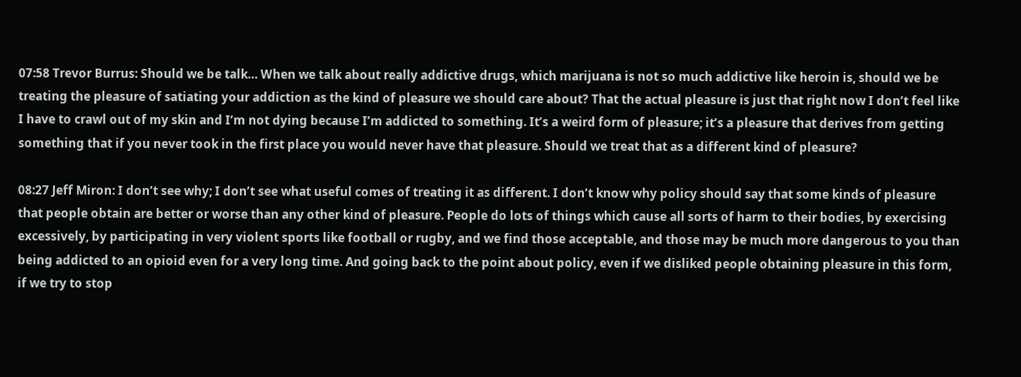07:58 Trevor Burrus: Should we be talk… When we talk about really addictive drugs, which marijuana is not so much addictive like heroin is, should we be treating the pleasure of satiating your addiction as the kind of pleasure we should care about? That the actual pleasure is just that right now I don’t feel like I have to crawl out of my skin and I’m not dying because I’m addicted to something. It’s a weird form of pleasure; it’s a pleasure that derives from getting something that if you never took in the first place you would never have that pleasure. Should we treat that as a different kind of pleasure?

08:27 Jeff Miron: I don’t see why; I don’t see what useful comes of treating it as different. I don’t know why policy should say that some kinds of pleasure that people obtain are better or worse than any other kind of pleasure. People do lots of things which cause all sorts of harm to their bodies, by exercising excessively, by participating in very violent sports like football or rugby, and we find those acceptable, and those may be much more dangerous to you than being addicted to an opioid even for a very long time. And going back to the point about policy, even if we disliked people obtaining pleasure in this form, if we try to stop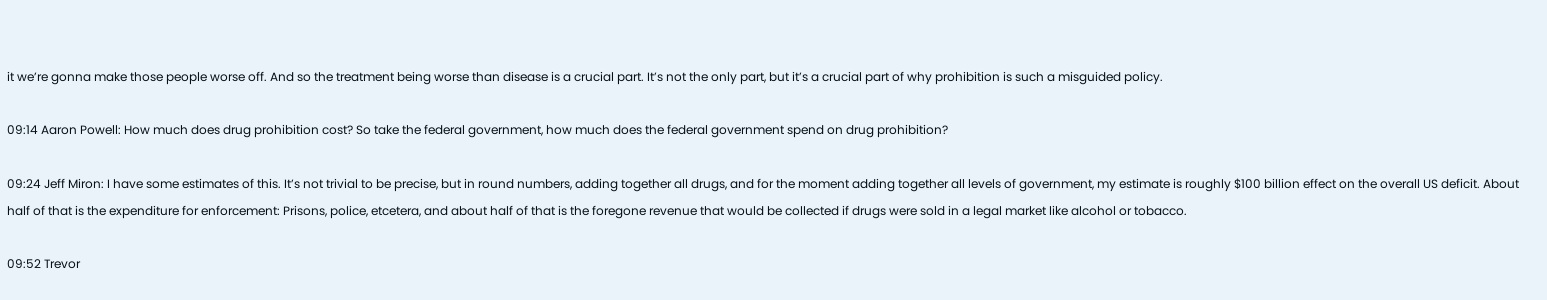it we’re gonna make those people worse off. And so the treatment being worse than disease is a crucial part. It’s not the only part, but it’s a crucial part of why prohibition is such a misguided policy.

09:14 Aaron Powell: How much does drug prohibition cost? So take the federal government, how much does the federal government spend on drug prohibition?

09:24 Jeff Miron: I have some estimates of this. It’s not trivial to be precise, but in round numbers, adding together all drugs, and for the moment adding together all levels of government, my estimate is roughly $100 billion effect on the overall US deficit. About half of that is the expenditure for enforcement: Prisons, police, etcetera, and about half of that is the foregone revenue that would be collected if drugs were sold in a legal market like alcohol or tobacco.

09:52 Trevor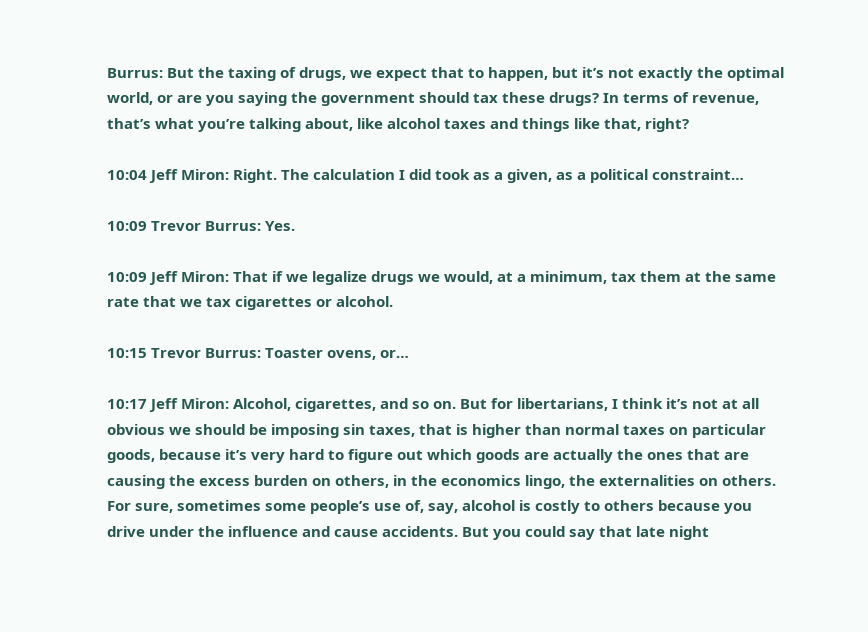Burrus: But the taxing of drugs, we expect that to happen, but it’s not exactly the optimal world, or are you saying the government should tax these drugs? In terms of revenue, that’s what you’re talking about, like alcohol taxes and things like that, right?

10:04 Jeff Miron: Right. The calculation I did took as a given, as a political constraint…

10:09 Trevor Burrus: Yes.

10:09 Jeff Miron: That if we legalize drugs we would, at a minimum, tax them at the same rate that we tax cigarettes or alcohol.

10:15 Trevor Burrus: Toaster ovens, or…

10:17 Jeff Miron: Alcohol, cigarettes, and so on. But for libertarians, I think it’s not at all obvious we should be imposing sin taxes, that is higher than normal taxes on particular goods, because it’s very hard to figure out which goods are actually the ones that are causing the excess burden on others, in the economics lingo, the externalities on others. For sure, sometimes some people’s use of, say, alcohol is costly to others because you drive under the influence and cause accidents. But you could say that late night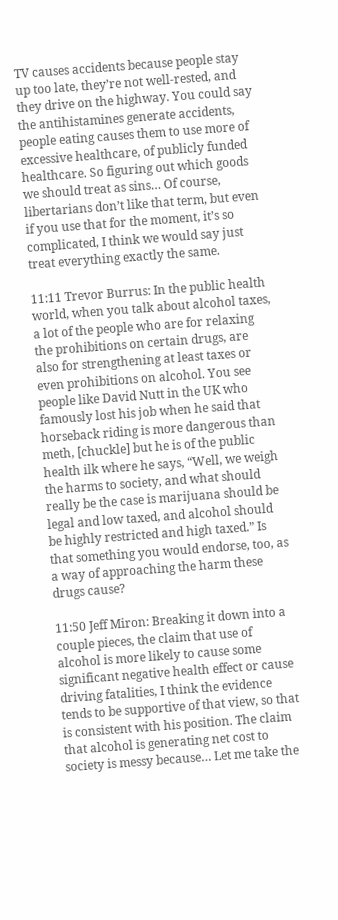TV causes accidents because people stay up too late, they’re not well‐rested, and they drive on the highway. You could say the antihistamines generate accidents, people eating causes them to use more of excessive healthcare, of publicly funded healthcare. So figuring out which goods we should treat as sins… Of course, libertarians don’t like that term, but even if you use that for the moment, it’s so complicated, I think we would say just treat everything exactly the same.

11:11 Trevor Burrus: In the public health world, when you talk about alcohol taxes, a lot of the people who are for relaxing the prohibitions on certain drugs, are also for strengthening at least taxes or even prohibitions on alcohol. You see people like David Nutt in the UK who famously lost his job when he said that horseback riding is more dangerous than meth, [chuckle] but he is of the public health ilk where he says, “Well, we weigh the harms to society, and what should really be the case is marijuana should be legal and low taxed, and alcohol should be highly restricted and high taxed.” Is that something you would endorse, too, as a way of approaching the harm these drugs cause?

11:50 Jeff Miron: Breaking it down into a couple pieces, the claim that use of alcohol is more likely to cause some significant negative health effect or cause driving fatalities, I think the evidence tends to be supportive of that view, so that is consistent with his position. The claim that alcohol is generating net cost to society is messy because… Let me take the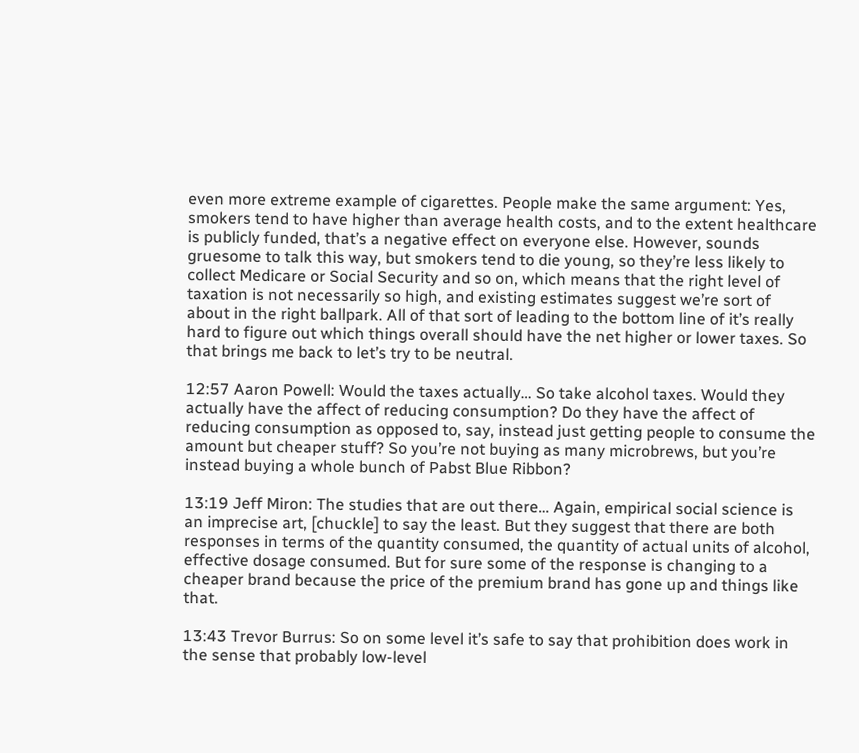even more extreme example of cigarettes. People make the same argument: Yes, smokers tend to have higher than average health costs, and to the extent healthcare is publicly funded, that’s a negative effect on everyone else. However, sounds gruesome to talk this way, but smokers tend to die young, so they’re less likely to collect Medicare or Social Security and so on, which means that the right level of taxation is not necessarily so high, and existing estimates suggest we’re sort of about in the right ballpark. All of that sort of leading to the bottom line of it’s really hard to figure out which things overall should have the net higher or lower taxes. So that brings me back to let’s try to be neutral.

12:57 Aaron Powell: Would the taxes actually… So take alcohol taxes. Would they actually have the affect of reducing consumption? Do they have the affect of reducing consumption as opposed to, say, instead just getting people to consume the amount but cheaper stuff? So you’re not buying as many microbrews, but you’re instead buying a whole bunch of Pabst Blue Ribbon?

13:19 Jeff Miron: The studies that are out there… Again, empirical social science is an imprecise art, [chuckle] to say the least. But they suggest that there are both responses in terms of the quantity consumed, the quantity of actual units of alcohol, effective dosage consumed. But for sure some of the response is changing to a cheaper brand because the price of the premium brand has gone up and things like that.

13:43 Trevor Burrus: So on some level it’s safe to say that prohibition does work in the sense that probably low‐level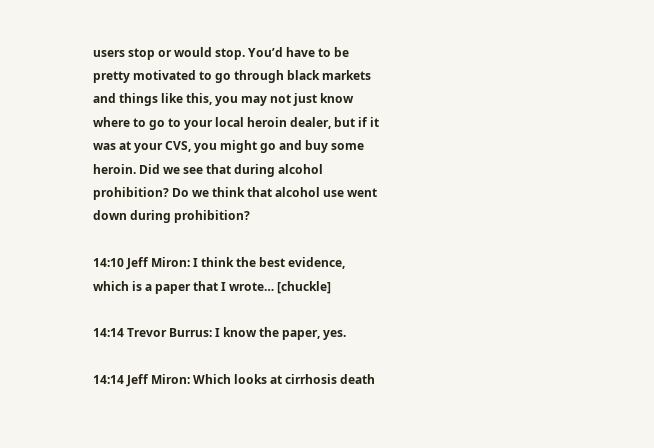users stop or would stop. You’d have to be pretty motivated to go through black markets and things like this, you may not just know where to go to your local heroin dealer, but if it was at your CVS, you might go and buy some heroin. Did we see that during alcohol prohibition? Do we think that alcohol use went down during prohibition?

14:10 Jeff Miron: I think the best evidence, which is a paper that I wrote… [chuckle]

14:14 Trevor Burrus: I know the paper, yes.

14:14 Jeff Miron: Which looks at cirrhosis death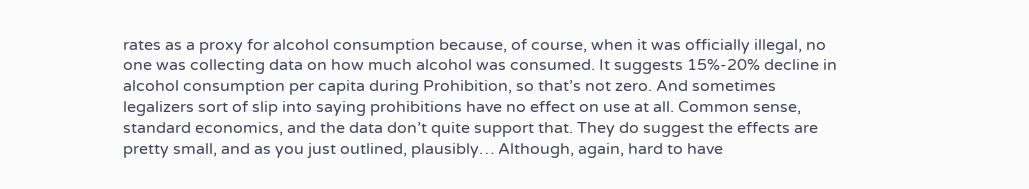rates as a proxy for alcohol consumption because, of course, when it was officially illegal, no one was collecting data on how much alcohol was consumed. It suggests 15%-20% decline in alcohol consumption per capita during Prohibition, so that’s not zero. And sometimes legalizers sort of slip into saying prohibitions have no effect on use at all. Common sense, standard economics, and the data don’t quite support that. They do suggest the effects are pretty small, and as you just outlined, plausibly… Although, again, hard to have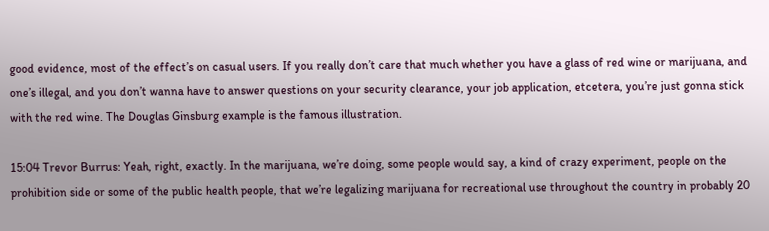good evidence, most of the effect’s on casual users. If you really don’t care that much whether you have a glass of red wine or marijuana, and one’s illegal, and you don’t wanna have to answer questions on your security clearance, your job application, etcetera, you’re just gonna stick with the red wine. The Douglas Ginsburg example is the famous illustration.

15:04 Trevor Burrus: Yeah, right, exactly. In the marijuana, we’re doing, some people would say, a kind of crazy experiment, people on the prohibition side or some of the public health people, that we’re legalizing marijuana for recreational use throughout the country in probably 20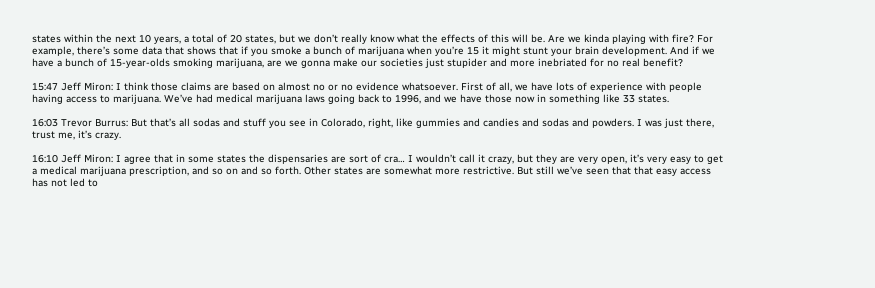states within the next 10 years, a total of 20 states, but we don’t really know what the effects of this will be. Are we kinda playing with fire? For example, there’s some data that shows that if you smoke a bunch of marijuana when you’re 15 it might stunt your brain development. And if we have a bunch of 15‐year‐olds smoking marijuana, are we gonna make our societies just stupider and more inebriated for no real benefit?

15:47 Jeff Miron: I think those claims are based on almost no or no evidence whatsoever. First of all, we have lots of experience with people having access to marijuana. We’ve had medical marijuana laws going back to 1996, and we have those now in something like 33 states.

16:03 Trevor Burrus: But that’s all sodas and stuff you see in Colorado, right, like gummies and candies and sodas and powders. I was just there, trust me, it’s crazy.

16:10 Jeff Miron: I agree that in some states the dispensaries are sort of cra… I wouldn’t call it crazy, but they are very open, it’s very easy to get a medical marijuana prescription, and so on and so forth. Other states are somewhat more restrictive. But still we’ve seen that that easy access has not led to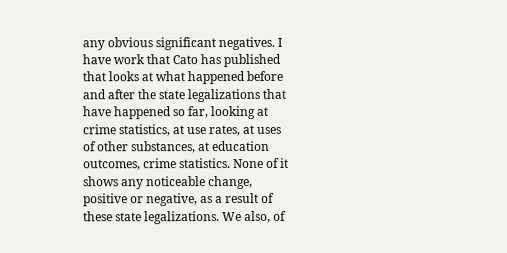any obvious significant negatives. I have work that Cato has published that looks at what happened before and after the state legalizations that have happened so far, looking at crime statistics, at use rates, at uses of other substances, at education outcomes, crime statistics. None of it shows any noticeable change, positive or negative, as a result of these state legalizations. We also, of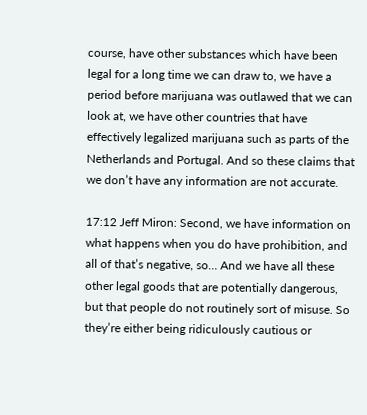course, have other substances which have been legal for a long time we can draw to, we have a period before marijuana was outlawed that we can look at, we have other countries that have effectively legalized marijuana such as parts of the Netherlands and Portugal. And so these claims that we don’t have any information are not accurate.

17:12 Jeff Miron: Second, we have information on what happens when you do have prohibition, and all of that’s negative, so… And we have all these other legal goods that are potentially dangerous, but that people do not routinely sort of misuse. So they’re either being ridiculously cautious or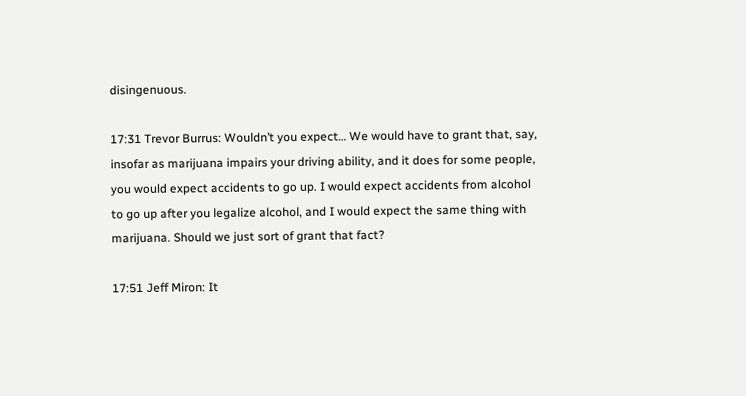disingenuous.

17:31 Trevor Burrus: Wouldn’t you expect… We would have to grant that, say, insofar as marijuana impairs your driving ability, and it does for some people, you would expect accidents to go up. I would expect accidents from alcohol to go up after you legalize alcohol, and I would expect the same thing with marijuana. Should we just sort of grant that fact?

17:51 Jeff Miron: It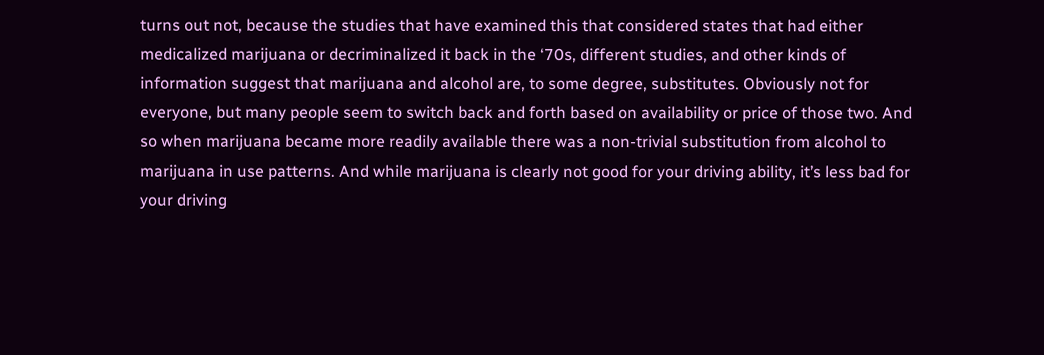turns out not, because the studies that have examined this that considered states that had either medicalized marijuana or decriminalized it back in the ‘70s, different studies, and other kinds of information suggest that marijuana and alcohol are, to some degree, substitutes. Obviously not for everyone, but many people seem to switch back and forth based on availability or price of those two. And so when marijuana became more readily available there was a non‐trivial substitution from alcohol to marijuana in use patterns. And while marijuana is clearly not good for your driving ability, it’s less bad for your driving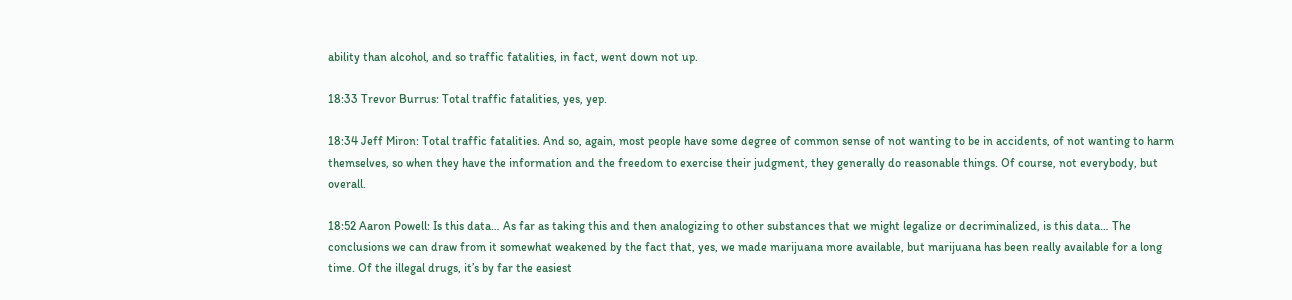ability than alcohol, and so traffic fatalities, in fact, went down not up.

18:33 Trevor Burrus: Total traffic fatalities, yes, yep.

18:34 Jeff Miron: Total traffic fatalities. And so, again, most people have some degree of common sense of not wanting to be in accidents, of not wanting to harm themselves, so when they have the information and the freedom to exercise their judgment, they generally do reasonable things. Of course, not everybody, but overall.

18:52 Aaron Powell: Is this data… As far as taking this and then analogizing to other substances that we might legalize or decriminalized, is this data… The conclusions we can draw from it somewhat weakened by the fact that, yes, we made marijuana more available, but marijuana has been really available for a long time. Of the illegal drugs, it’s by far the easiest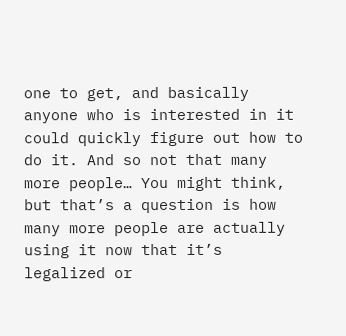one to get, and basically anyone who is interested in it could quickly figure out how to do it. And so not that many more people… You might think, but that’s a question is how many more people are actually using it now that it’s legalized or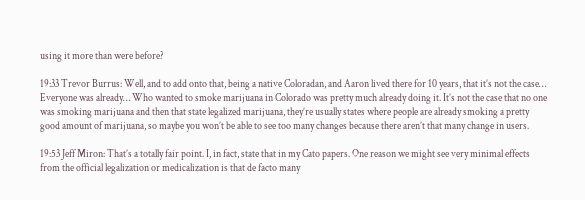using it more than were before?

19:33 Trevor Burrus: Well, and to add onto that, being a native Coloradan, and Aaron lived there for 10 years, that it’s not the case… Everyone was already… Who wanted to smoke marijuana in Colorado was pretty much already doing it. It’s not the case that no one was smoking marijuana and then that state legalized marijuana, they’re usually states where people are already smoking a pretty good amount of marijuana, so maybe you won’t be able to see too many changes because there aren’t that many change in users.

19:53 Jeff Miron: That’s a totally fair point. I, in fact, state that in my Cato papers. One reason we might see very minimal effects from the official legalization or medicalization is that de facto many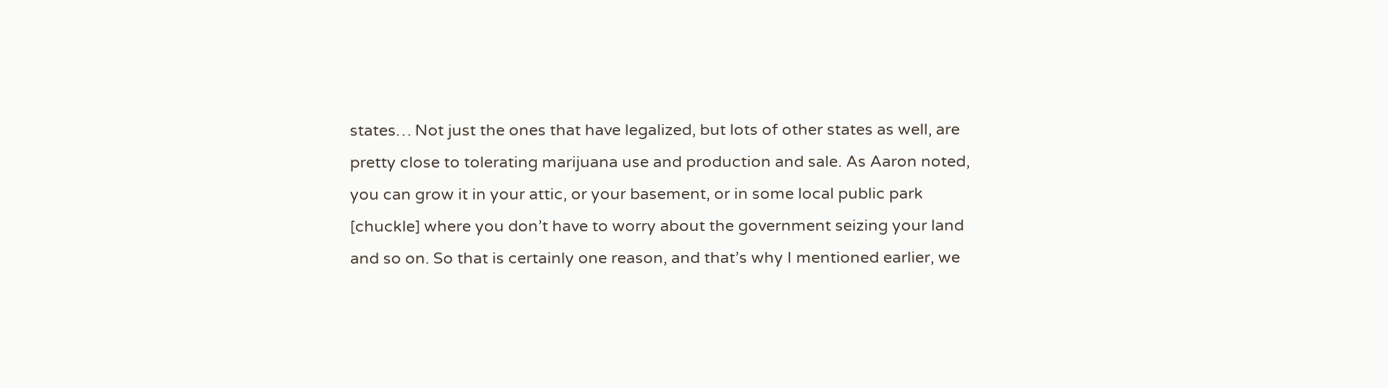states… Not just the ones that have legalized, but lots of other states as well, are pretty close to tolerating marijuana use and production and sale. As Aaron noted, you can grow it in your attic, or your basement, or in some local public park [chuckle] where you don’t have to worry about the government seizing your land and so on. So that is certainly one reason, and that’s why I mentioned earlier, we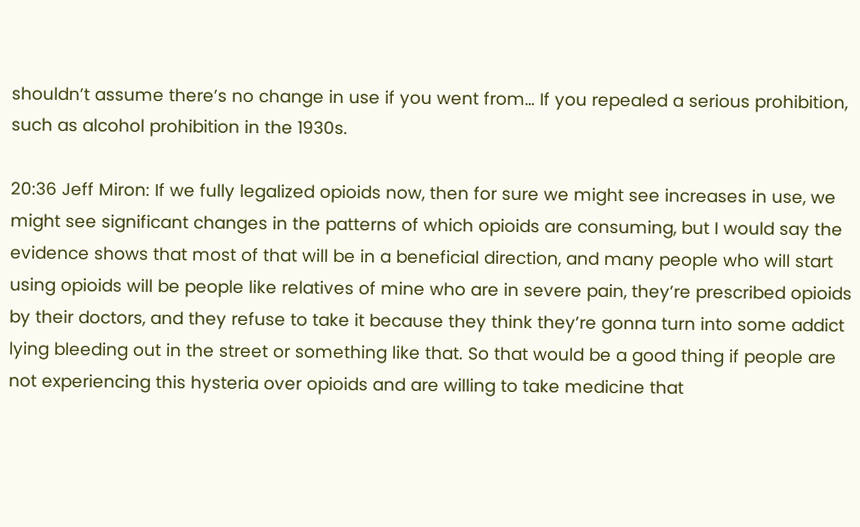shouldn’t assume there’s no change in use if you went from… If you repealed a serious prohibition, such as alcohol prohibition in the 1930s.

20:36 Jeff Miron: If we fully legalized opioids now, then for sure we might see increases in use, we might see significant changes in the patterns of which opioids are consuming, but I would say the evidence shows that most of that will be in a beneficial direction, and many people who will start using opioids will be people like relatives of mine who are in severe pain, they’re prescribed opioids by their doctors, and they refuse to take it because they think they’re gonna turn into some addict lying bleeding out in the street or something like that. So that would be a good thing if people are not experiencing this hysteria over opioids and are willing to take medicine that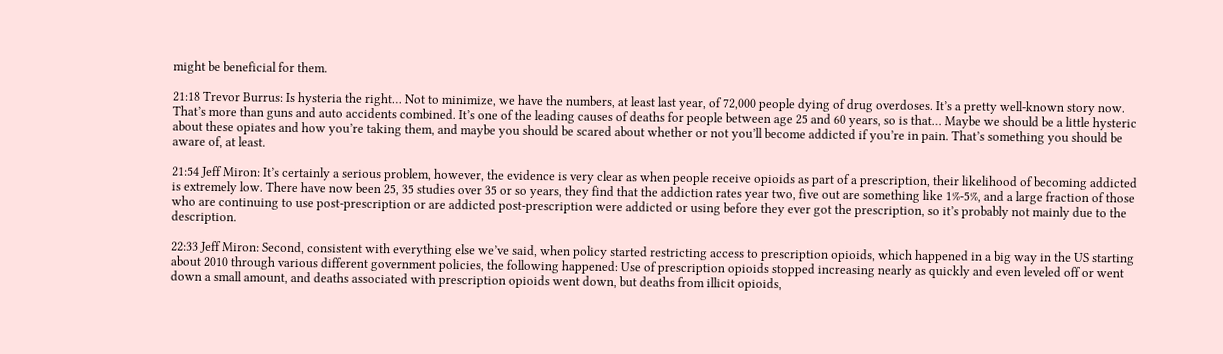might be beneficial for them.

21:18 Trevor Burrus: Is hysteria the right… Not to minimize, we have the numbers, at least last year, of 72,000 people dying of drug overdoses. It’s a pretty well‐known story now. That’s more than guns and auto accidents combined. It’s one of the leading causes of deaths for people between age 25 and 60 years, so is that… Maybe we should be a little hysteric about these opiates and how you’re taking them, and maybe you should be scared about whether or not you’ll become addicted if you’re in pain. That’s something you should be aware of, at least.

21:54 Jeff Miron: It’s certainly a serious problem, however, the evidence is very clear as when people receive opioids as part of a prescription, their likelihood of becoming addicted is extremely low. There have now been 25, 35 studies over 35 or so years, they find that the addiction rates year two, five out are something like 1%-5%, and a large fraction of those who are continuing to use post‐prescription or are addicted post‐prescription were addicted or using before they ever got the prescription, so it’s probably not mainly due to the description.

22:33 Jeff Miron: Second, consistent with everything else we’ve said, when policy started restricting access to prescription opioids, which happened in a big way in the US starting about 2010 through various different government policies, the following happened: Use of prescription opioids stopped increasing nearly as quickly and even leveled off or went down a small amount, and deaths associated with prescription opioids went down, but deaths from illicit opioids,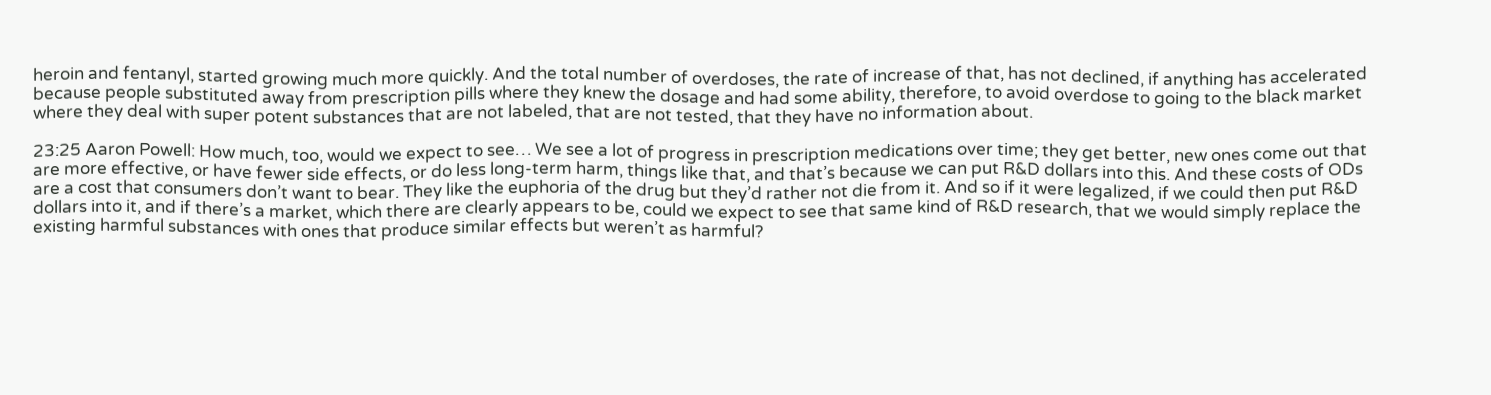heroin and fentanyl, started growing much more quickly. And the total number of overdoses, the rate of increase of that, has not declined, if anything has accelerated because people substituted away from prescription pills where they knew the dosage and had some ability, therefore, to avoid overdose to going to the black market where they deal with super potent substances that are not labeled, that are not tested, that they have no information about.

23:25 Aaron Powell: How much, too, would we expect to see… We see a lot of progress in prescription medications over time; they get better, new ones come out that are more effective, or have fewer side effects, or do less long‐term harm, things like that, and that’s because we can put R&D dollars into this. And these costs of ODs are a cost that consumers don’t want to bear. They like the euphoria of the drug but they’d rather not die from it. And so if it were legalized, if we could then put R&D dollars into it, and if there’s a market, which there are clearly appears to be, could we expect to see that same kind of R&D research, that we would simply replace the existing harmful substances with ones that produce similar effects but weren’t as harmful?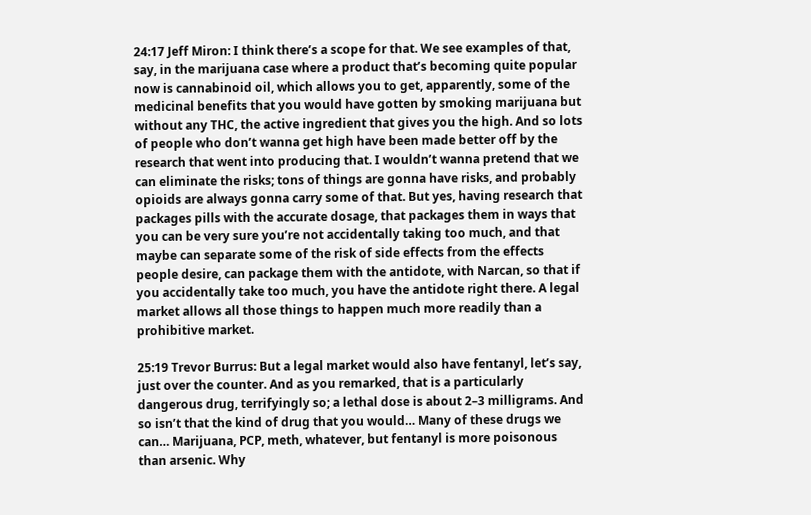24:17 Jeff Miron: I think there’s a scope for that. We see examples of that, say, in the marijuana case where a product that’s becoming quite popular now is cannabinoid oil, which allows you to get, apparently, some of the medicinal benefits that you would have gotten by smoking marijuana but without any THC, the active ingredient that gives you the high. And so lots of people who don’t wanna get high have been made better off by the research that went into producing that. I wouldn’t wanna pretend that we can eliminate the risks; tons of things are gonna have risks, and probably opioids are always gonna carry some of that. But yes, having research that packages pills with the accurate dosage, that packages them in ways that you can be very sure you’re not accidentally taking too much, and that maybe can separate some of the risk of side effects from the effects people desire, can package them with the antidote, with Narcan, so that if you accidentally take too much, you have the antidote right there. A legal market allows all those things to happen much more readily than a prohibitive market.

25:19 Trevor Burrus: But a legal market would also have fentanyl, let’s say, just over the counter. And as you remarked, that is a particularly dangerous drug, terrifyingly so; a lethal dose is about 2–3 milligrams. And so isn’t that the kind of drug that you would… Many of these drugs we can… Marijuana, PCP, meth, whatever, but fentanyl is more poisonous than arsenic. Why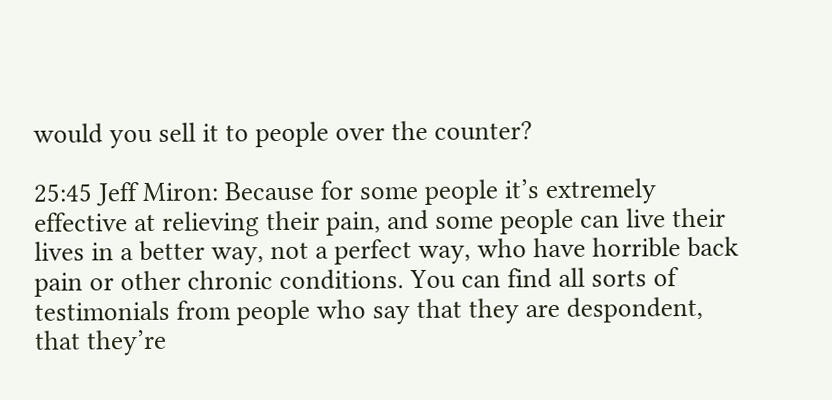would you sell it to people over the counter?

25:45 Jeff Miron: Because for some people it’s extremely effective at relieving their pain, and some people can live their lives in a better way, not a perfect way, who have horrible back pain or other chronic conditions. You can find all sorts of testimonials from people who say that they are despondent, that they’re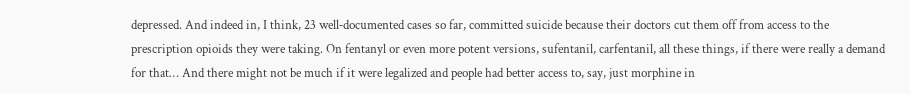depressed. And indeed in, I think, 23 well‐documented cases so far, committed suicide because their doctors cut them off from access to the prescription opioids they were taking. On fentanyl or even more potent versions, sufentanil, carfentanil, all these things, if there were really a demand for that… And there might not be much if it were legalized and people had better access to, say, just morphine in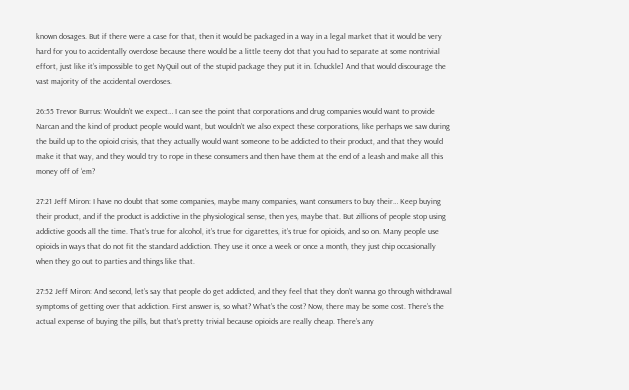known dosages. But if there were a case for that, then it would be packaged in a way in a legal market that it would be very hard for you to accidentally overdose because there would be a little teeny dot that you had to separate at some nontrivial effort, just like it’s impossible to get NyQuil out of the stupid package they put it in. [chuckle] And that would discourage the vast majority of the accidental overdoses.

26:55 Trevor Burrus: Wouldn’t we expect… I can see the point that corporations and drug companies would want to provide Narcan and the kind of product people would want, but wouldn’t we also expect these corporations, like perhaps we saw during the build up to the opioid crisis, that they actually would want someone to be addicted to their product, and that they would make it that way, and they would try to rope in these consumers and then have them at the end of a leash and make all this money off of ‘em?

27:21 Jeff Miron: I have no doubt that some companies, maybe many companies, want consumers to buy their… Keep buying their product, and if the product is addictive in the physiological sense, then yes, maybe that. But zillions of people stop using addictive goods all the time. That’s true for alcohol, it’s true for cigarettes, it’s true for opioids, and so on. Many people use opioids in ways that do not fit the standard addiction. They use it once a week or once a month, they just chip occasionally when they go out to parties and things like that.

27:52 Jeff Miron: And second, let’s say that people do get addicted, and they feel that they don’t wanna go through withdrawal symptoms of getting over that addiction. First answer is, so what? What’s the cost? Now, there may be some cost. There’s the actual expense of buying the pills, but that’s pretty trivial because opioids are really cheap. There’s any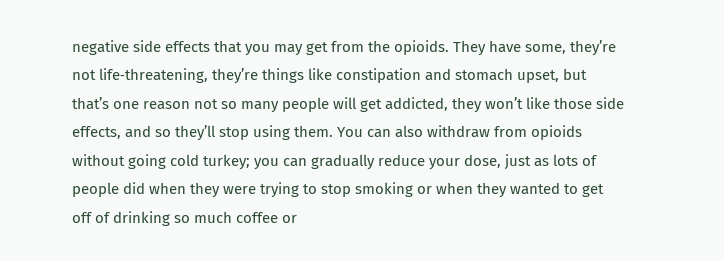negative side effects that you may get from the opioids. They have some, they’re not life‐threatening, they’re things like constipation and stomach upset, but that’s one reason not so many people will get addicted, they won’t like those side effects, and so they’ll stop using them. You can also withdraw from opioids without going cold turkey; you can gradually reduce your dose, just as lots of people did when they were trying to stop smoking or when they wanted to get off of drinking so much coffee or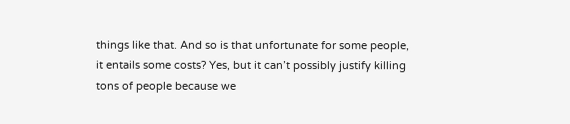things like that. And so is that unfortunate for some people, it entails some costs? Yes, but it can’t possibly justify killing tons of people because we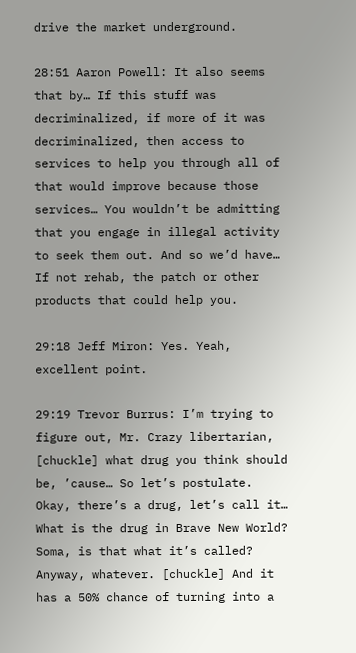drive the market underground.

28:51 Aaron Powell: It also seems that by… If this stuff was decriminalized, if more of it was decriminalized, then access to services to help you through all of that would improve because those services… You wouldn’t be admitting that you engage in illegal activity to seek them out. And so we’d have… If not rehab, the patch or other products that could help you.

29:18 Jeff Miron: Yes. Yeah, excellent point.

29:19 Trevor Burrus: I’m trying to figure out, Mr. Crazy libertarian, [chuckle] what drug you think should be, ’cause… So let’s postulate. Okay, there’s a drug, let’s call it… What is the drug in Brave New World? Soma, is that what it’s called? Anyway, whatever. [chuckle] And it has a 50% chance of turning into a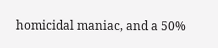homicidal maniac, and a 50%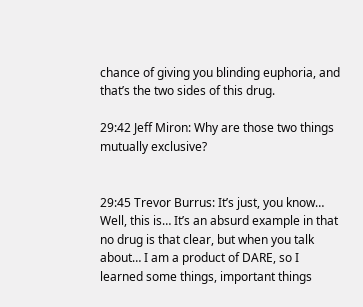chance of giving you blinding euphoria, and that’s the two sides of this drug.

29:42 Jeff Miron: Why are those two things mutually exclusive?


29:45 Trevor Burrus: It’s just, you know… Well, this is… It’s an absurd example in that no drug is that clear, but when you talk about… I am a product of DARE, so I learned some things, important things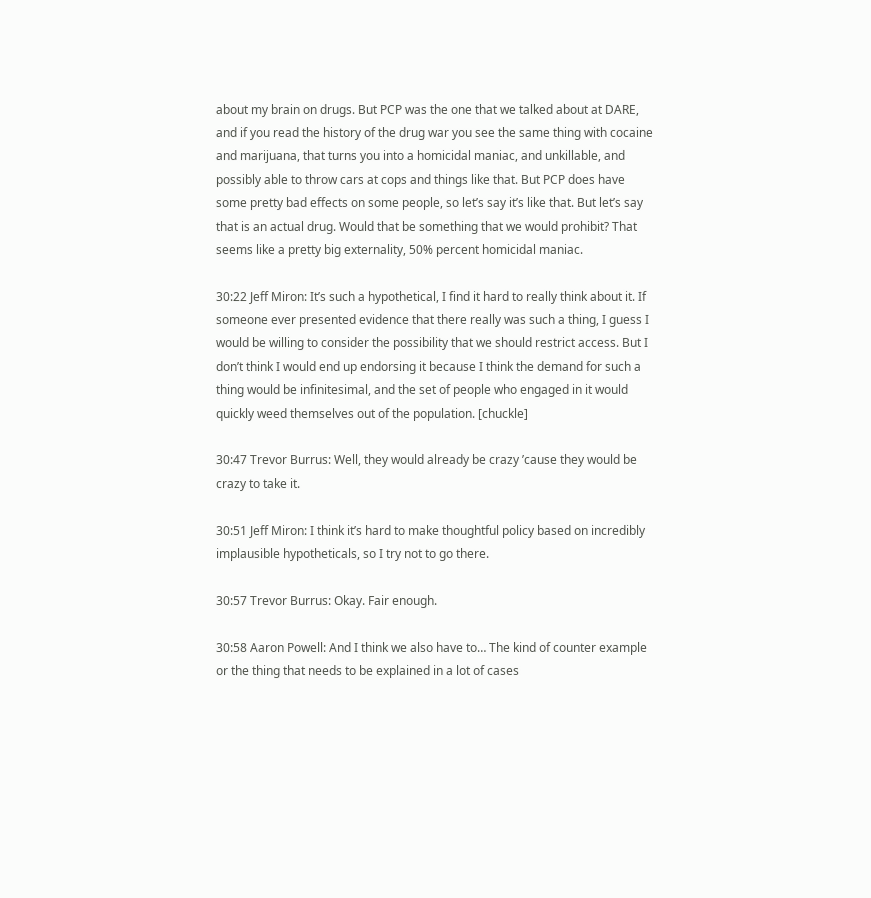about my brain on drugs. But PCP was the one that we talked about at DARE, and if you read the history of the drug war you see the same thing with cocaine and marijuana, that turns you into a homicidal maniac, and unkillable, and possibly able to throw cars at cops and things like that. But PCP does have some pretty bad effects on some people, so let’s say it’s like that. But let’s say that is an actual drug. Would that be something that we would prohibit? That seems like a pretty big externality, 50% percent homicidal maniac.

30:22 Jeff Miron: It’s such a hypothetical, I find it hard to really think about it. If someone ever presented evidence that there really was such a thing, I guess I would be willing to consider the possibility that we should restrict access. But I don’t think I would end up endorsing it because I think the demand for such a thing would be infinitesimal, and the set of people who engaged in it would quickly weed themselves out of the population. [chuckle]

30:47 Trevor Burrus: Well, they would already be crazy ’cause they would be crazy to take it.

30:51 Jeff Miron: I think it’s hard to make thoughtful policy based on incredibly implausible hypotheticals, so I try not to go there.

30:57 Trevor Burrus: Okay. Fair enough.

30:58 Aaron Powell: And I think we also have to… The kind of counter example or the thing that needs to be explained in a lot of cases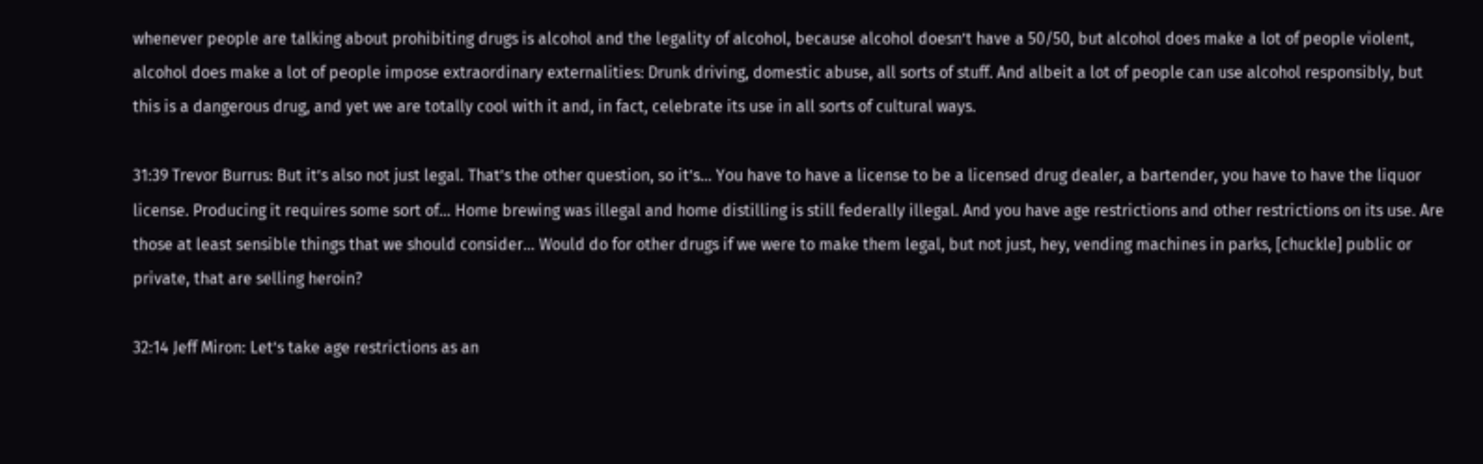whenever people are talking about prohibiting drugs is alcohol and the legality of alcohol, because alcohol doesn’t have a 50/50, but alcohol does make a lot of people violent, alcohol does make a lot of people impose extraordinary externalities: Drunk driving, domestic abuse, all sorts of stuff. And albeit a lot of people can use alcohol responsibly, but this is a dangerous drug, and yet we are totally cool with it and, in fact, celebrate its use in all sorts of cultural ways.

31:39 Trevor Burrus: But it’s also not just legal. That’s the other question, so it’s… You have to have a license to be a licensed drug dealer, a bartender, you have to have the liquor license. Producing it requires some sort of… Home brewing was illegal and home distilling is still federally illegal. And you have age restrictions and other restrictions on its use. Are those at least sensible things that we should consider… Would do for other drugs if we were to make them legal, but not just, hey, vending machines in parks, [chuckle] public or private, that are selling heroin?

32:14 Jeff Miron: Let’s take age restrictions as an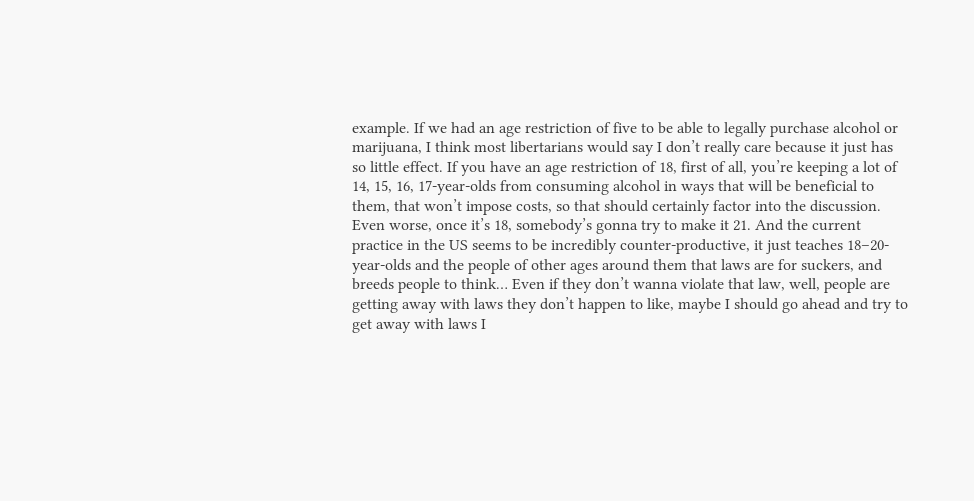example. If we had an age restriction of five to be able to legally purchase alcohol or marijuana, I think most libertarians would say I don’t really care because it just has so little effect. If you have an age restriction of 18, first of all, you’re keeping a lot of 14, 15, 16, 17‐year‐olds from consuming alcohol in ways that will be beneficial to them, that won’t impose costs, so that should certainly factor into the discussion. Even worse, once it’s 18, somebody’s gonna try to make it 21. And the current practice in the US seems to be incredibly counter‐productive, it just teaches 18–20-year-olds and the people of other ages around them that laws are for suckers, and breeds people to think… Even if they don’t wanna violate that law, well, people are getting away with laws they don’t happen to like, maybe I should go ahead and try to get away with laws I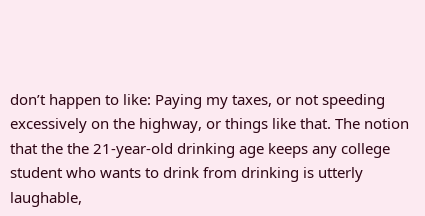don’t happen to like: Paying my taxes, or not speeding excessively on the highway, or things like that. The notion that the the 21‐year‐old drinking age keeps any college student who wants to drink from drinking is utterly laughable,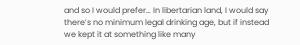and so I would prefer… In libertarian land, I would say there’s no minimum legal drinking age, but if instead we kept it at something like many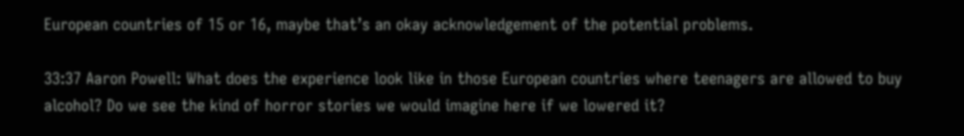European countries of 15 or 16, maybe that’s an okay acknowledgement of the potential problems.

33:37 Aaron Powell: What does the experience look like in those European countries where teenagers are allowed to buy alcohol? Do we see the kind of horror stories we would imagine here if we lowered it?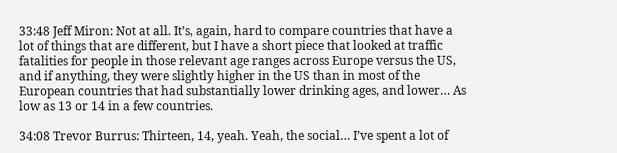33:48 Jeff Miron: Not at all. It’s, again, hard to compare countries that have a lot of things that are different, but I have a short piece that looked at traffic fatalities for people in those relevant age ranges across Europe versus the US, and if anything, they were slightly higher in the US than in most of the European countries that had substantially lower drinking ages, and lower… As low as 13 or 14 in a few countries.

34:08 Trevor Burrus: Thirteen, 14, yeah. Yeah, the social… I’ve spent a lot of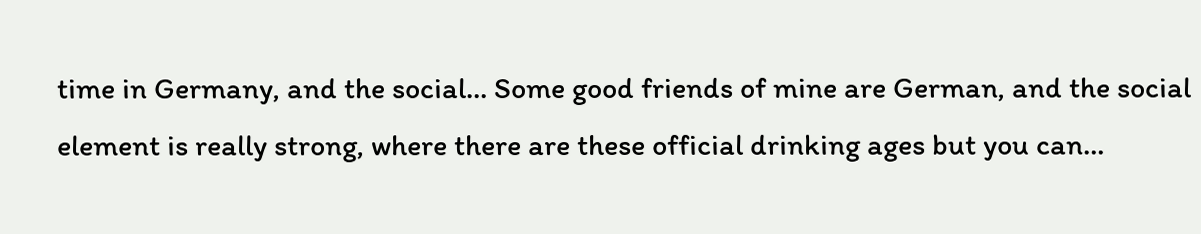time in Germany, and the social… Some good friends of mine are German, and the social element is really strong, where there are these official drinking ages but you can…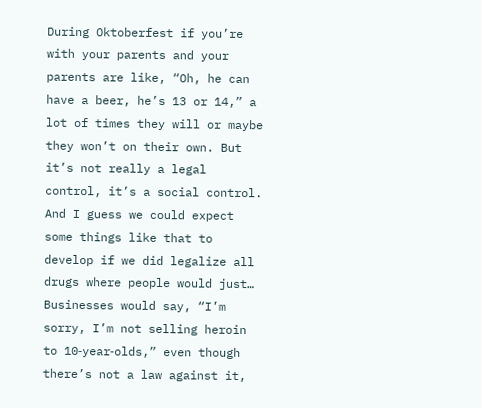During Oktoberfest if you’re with your parents and your parents are like, “Oh, he can have a beer, he’s 13 or 14,” a lot of times they will or maybe they won’t on their own. But it’s not really a legal control, it’s a social control. And I guess we could expect some things like that to develop if we did legalize all drugs where people would just… Businesses would say, “I’m sorry, I’m not selling heroin to 10‐year‐olds,” even though there’s not a law against it,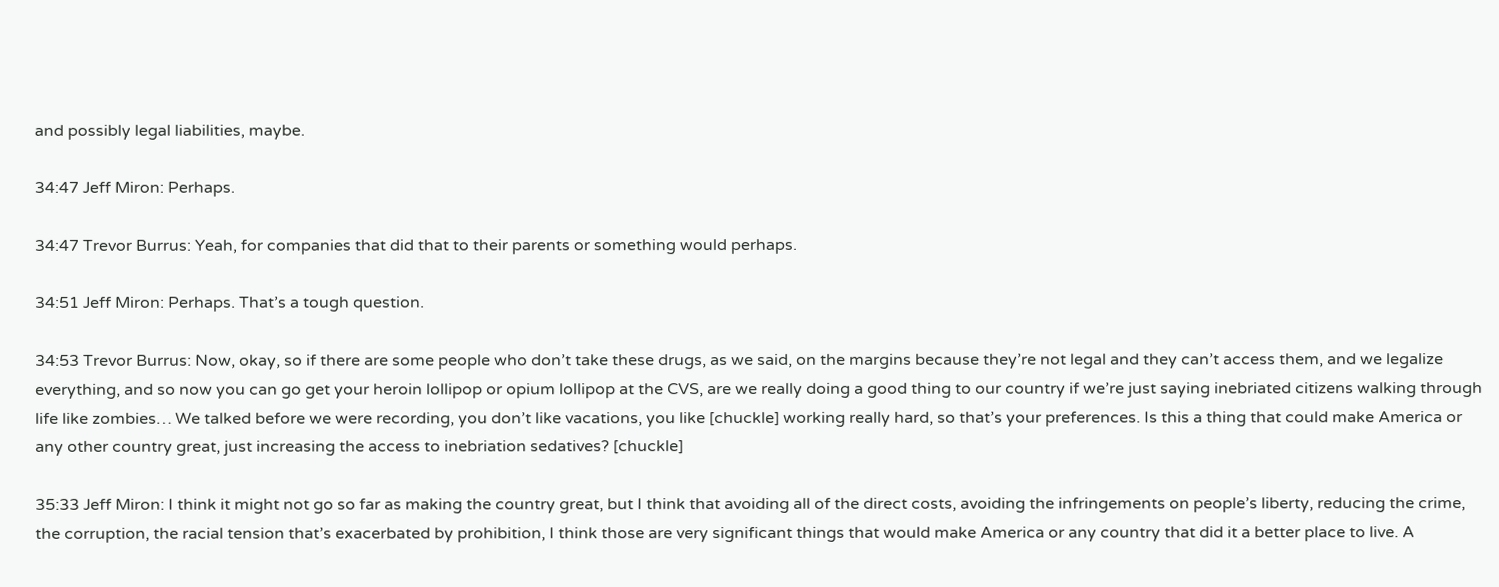and possibly legal liabilities, maybe.

34:47 Jeff Miron: Perhaps.

34:47 Trevor Burrus: Yeah, for companies that did that to their parents or something would perhaps.

34:51 Jeff Miron: Perhaps. That’s a tough question.

34:53 Trevor Burrus: Now, okay, so if there are some people who don’t take these drugs, as we said, on the margins because they’re not legal and they can’t access them, and we legalize everything, and so now you can go get your heroin lollipop or opium lollipop at the CVS, are we really doing a good thing to our country if we’re just saying inebriated citizens walking through life like zombies… We talked before we were recording, you don’t like vacations, you like [chuckle] working really hard, so that’s your preferences. Is this a thing that could make America or any other country great, just increasing the access to inebriation sedatives? [chuckle]

35:33 Jeff Miron: I think it might not go so far as making the country great, but I think that avoiding all of the direct costs, avoiding the infringements on people’s liberty, reducing the crime, the corruption, the racial tension that’s exacerbated by prohibition, I think those are very significant things that would make America or any country that did it a better place to live. A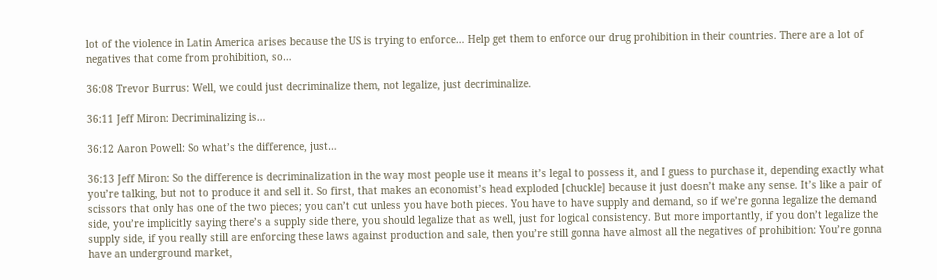lot of the violence in Latin America arises because the US is trying to enforce… Help get them to enforce our drug prohibition in their countries. There are a lot of negatives that come from prohibition, so…

36:08 Trevor Burrus: Well, we could just decriminalize them, not legalize, just decriminalize.

36:11 Jeff Miron: Decriminalizing is…

36:12 Aaron Powell: So what’s the difference, just…

36:13 Jeff Miron: So the difference is decriminalization in the way most people use it means it’s legal to possess it, and I guess to purchase it, depending exactly what you’re talking, but not to produce it and sell it. So first, that makes an economist’s head exploded [chuckle] because it just doesn’t make any sense. It’s like a pair of scissors that only has one of the two pieces; you can’t cut unless you have both pieces. You have to have supply and demand, so if we’re gonna legalize the demand side, you’re implicitly saying there’s a supply side there, you should legalize that as well, just for logical consistency. But more importantly, if you don’t legalize the supply side, if you really still are enforcing these laws against production and sale, then you’re still gonna have almost all the negatives of prohibition: You’re gonna have an underground market,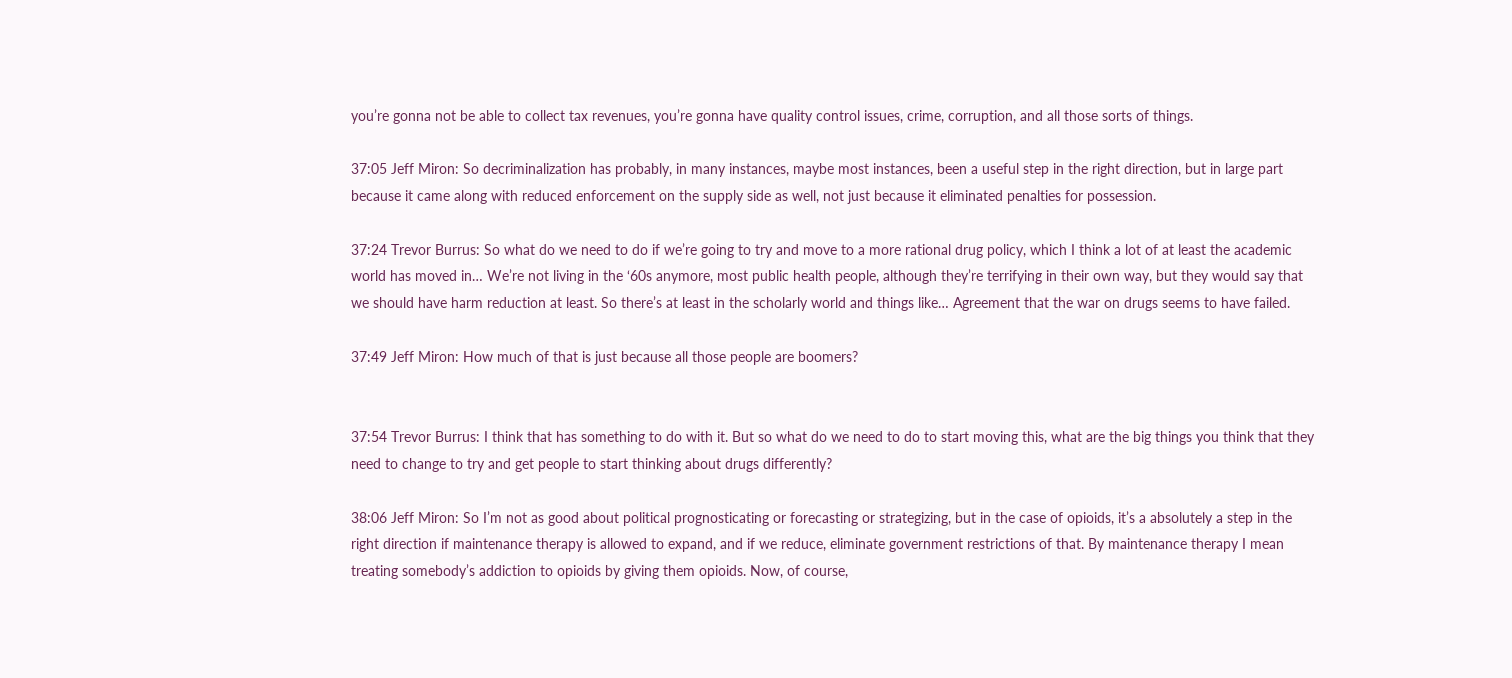you’re gonna not be able to collect tax revenues, you’re gonna have quality control issues, crime, corruption, and all those sorts of things.

37:05 Jeff Miron: So decriminalization has probably, in many instances, maybe most instances, been a useful step in the right direction, but in large part because it came along with reduced enforcement on the supply side as well, not just because it eliminated penalties for possession.

37:24 Trevor Burrus: So what do we need to do if we’re going to try and move to a more rational drug policy, which I think a lot of at least the academic world has moved in… We’re not living in the ‘60s anymore, most public health people, although they’re terrifying in their own way, but they would say that we should have harm reduction at least. So there’s at least in the scholarly world and things like… Agreement that the war on drugs seems to have failed.

37:49 Jeff Miron: How much of that is just because all those people are boomers?


37:54 Trevor Burrus: I think that has something to do with it. But so what do we need to do to start moving this, what are the big things you think that they need to change to try and get people to start thinking about drugs differently?

38:06 Jeff Miron: So I’m not as good about political prognosticating or forecasting or strategizing, but in the case of opioids, it’s a absolutely a step in the right direction if maintenance therapy is allowed to expand, and if we reduce, eliminate government restrictions of that. By maintenance therapy I mean treating somebody’s addiction to opioids by giving them opioids. Now, of course,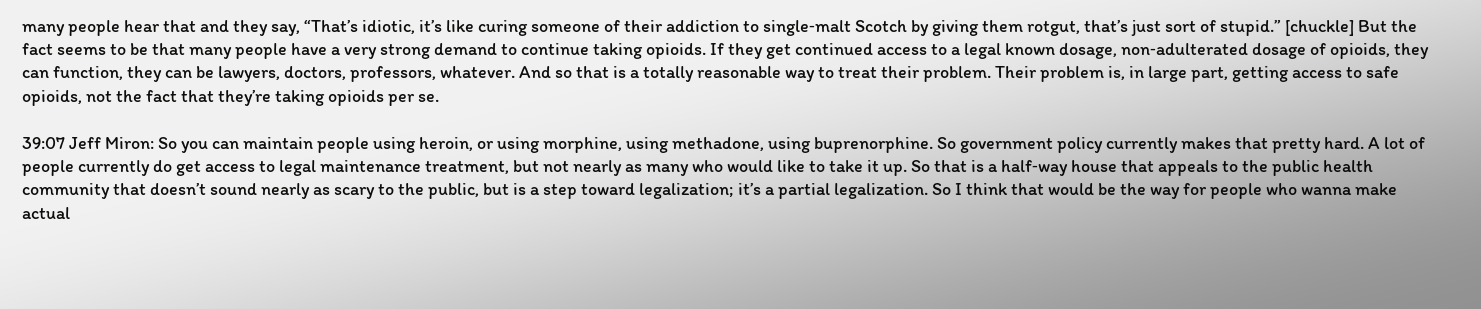many people hear that and they say, “That’s idiotic, it’s like curing someone of their addiction to single‐malt Scotch by giving them rotgut, that’s just sort of stupid.” [chuckle] But the fact seems to be that many people have a very strong demand to continue taking opioids. If they get continued access to a legal known dosage, non‐adulterated dosage of opioids, they can function, they can be lawyers, doctors, professors, whatever. And so that is a totally reasonable way to treat their problem. Their problem is, in large part, getting access to safe opioids, not the fact that they’re taking opioids per se.

39:07 Jeff Miron: So you can maintain people using heroin, or using morphine, using methadone, using buprenorphine. So government policy currently makes that pretty hard. A lot of people currently do get access to legal maintenance treatment, but not nearly as many who would like to take it up. So that is a half‐way house that appeals to the public health community that doesn’t sound nearly as scary to the public, but is a step toward legalization; it’s a partial legalization. So I think that would be the way for people who wanna make actual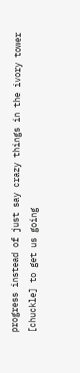progress instead of just say crazy things in the ivory tower [chuckle] to get us going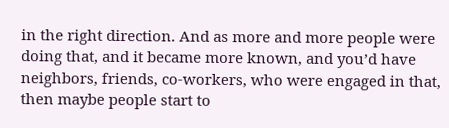in the right direction. And as more and more people were doing that, and it became more known, and you’d have neighbors, friends, co‐workers, who were engaged in that, then maybe people start to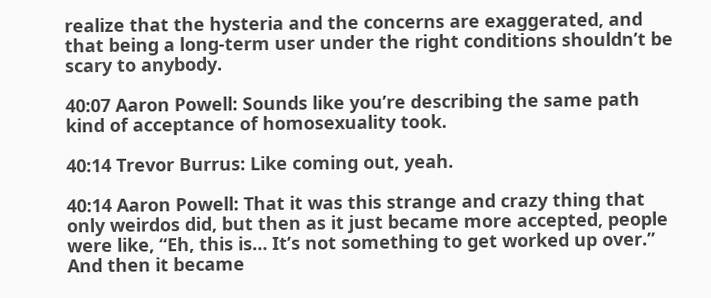realize that the hysteria and the concerns are exaggerated, and that being a long‐term user under the right conditions shouldn’t be scary to anybody.

40:07 Aaron Powell: Sounds like you’re describing the same path kind of acceptance of homosexuality took.

40:14 Trevor Burrus: Like coming out, yeah.

40:14 Aaron Powell: That it was this strange and crazy thing that only weirdos did, but then as it just became more accepted, people were like, “Eh, this is… It’s not something to get worked up over.” And then it became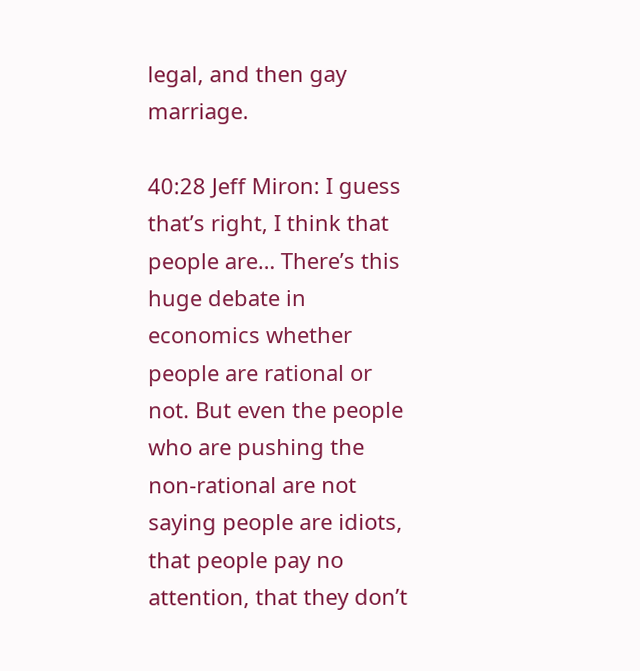legal, and then gay marriage.

40:28 Jeff Miron: I guess that’s right, I think that people are… There’s this huge debate in economics whether people are rational or not. But even the people who are pushing the non‐rational are not saying people are idiots, that people pay no attention, that they don’t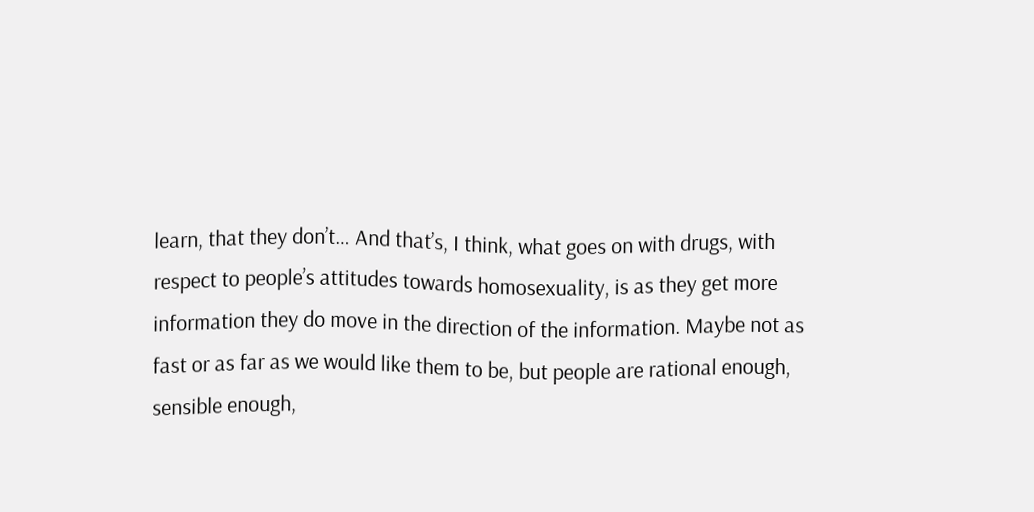learn, that they don’t… And that’s, I think, what goes on with drugs, with respect to people’s attitudes towards homosexuality, is as they get more information they do move in the direction of the information. Maybe not as fast or as far as we would like them to be, but people are rational enough, sensible enough,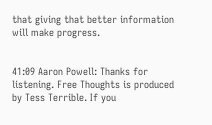that giving that better information will make progress.


41:09 Aaron Powell: Thanks for listening. Free Thoughts is produced by Tess Terrible. If you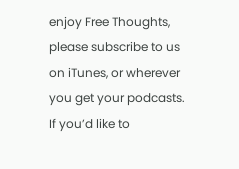enjoy Free Thoughts, please subscribe to us on iTunes, or wherever you get your podcasts. If you’d like to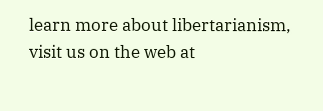learn more about libertarianism, visit us on the web at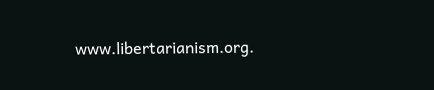www.libertarianism.org.